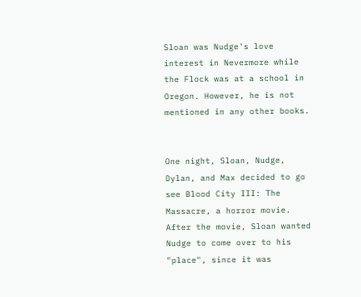Sloan was Nudge's love interest in Nevermore while the Flock was at a school in Oregon. However, he is not mentioned in any other books.


One night, Sloan, Nudge, Dylan, and Max decided to go see Blood City III: The Massacre, a horror movie. After the movie, Sloan wanted Nudge to come over to his "place", since it was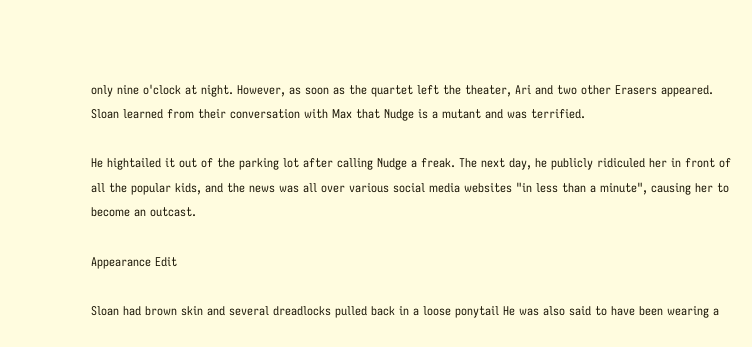only nine o'clock at night. However, as soon as the quartet left the theater, Ari and two other Erasers appeared. Sloan learned from their conversation with Max that Nudge is a mutant and was terrified.

He hightailed it out of the parking lot after calling Nudge a freak. The next day, he publicly ridiculed her in front of all the popular kids, and the news was all over various social media websites "in less than a minute", causing her to become an outcast.

Appearance Edit

Sloan had brown skin and several dreadlocks pulled back in a loose ponytail He was also said to have been wearing a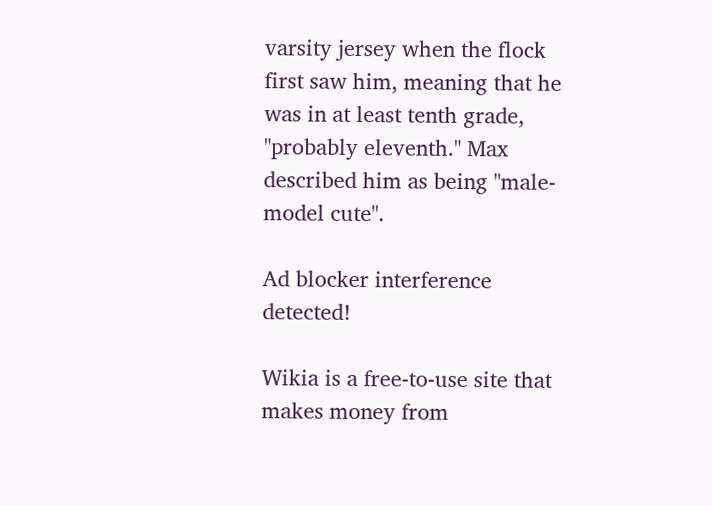varsity jersey when the flock first saw him, meaning that he was in at least tenth grade, "probably eleventh." Max described him as being "male-model cute".

Ad blocker interference detected!

Wikia is a free-to-use site that makes money from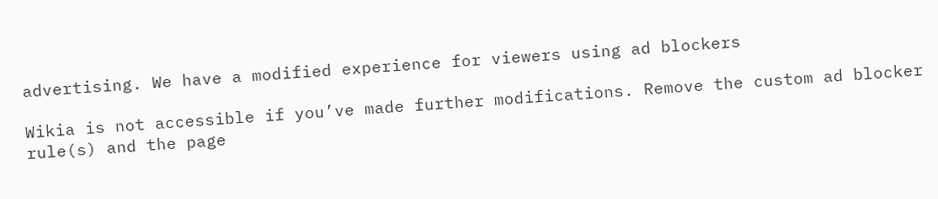advertising. We have a modified experience for viewers using ad blockers

Wikia is not accessible if you’ve made further modifications. Remove the custom ad blocker rule(s) and the page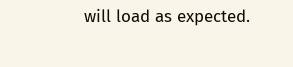will load as expected.